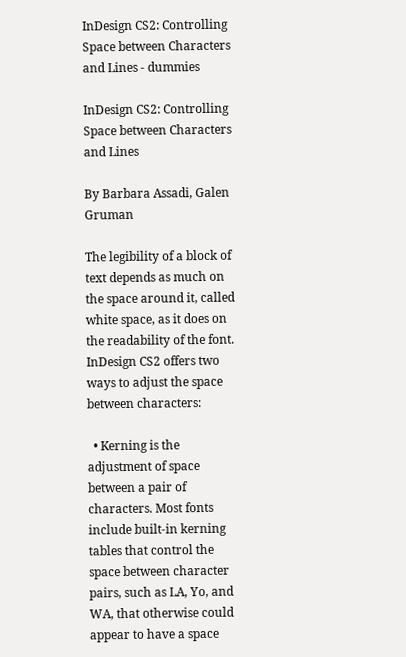InDesign CS2: Controlling Space between Characters and Lines - dummies

InDesign CS2: Controlling Space between Characters and Lines

By Barbara Assadi, Galen Gruman

The legibility of a block of text depends as much on the space around it, called white space, as it does on the readability of the font. InDesign CS2 offers two ways to adjust the space between characters:

  • Kerning is the adjustment of space between a pair of characters. Most fonts include built-in kerning tables that control the space between character pairs, such as LA, Yo, and WA, that otherwise could appear to have a space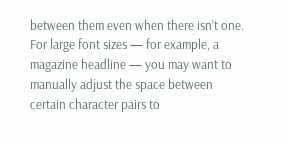between them even when there isn’t one. For large font sizes — for example, a magazine headline — you may want to manually adjust the space between certain character pairs to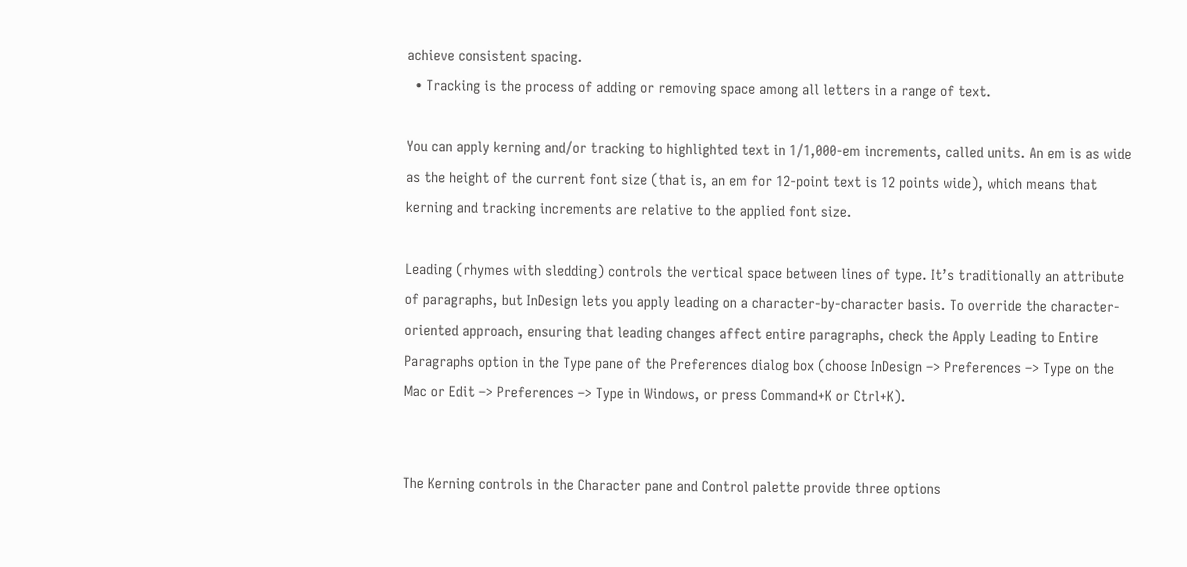achieve consistent spacing.
  • Tracking is the process of adding or removing space among all letters in a range of text.

You can apply kerning and/or tracking to highlighted text in 1/1,000-em increments, called units. An em is as wide as the height of the current font size (that is, an em for 12-point text is 12 points wide), which means that kerning and tracking increments are relative to the applied font size.

Leading (rhymes with sledding) controls the vertical space between lines of type. It’s traditionally an attribute of paragraphs, but InDesign lets you apply leading on a character-by-character basis. To override the character-oriented approach, ensuring that leading changes affect entire paragraphs, check the Apply Leading to Entire Paragraphs option in the Type pane of the Preferences dialog box (choose InDesign –> Preferences –> Type on the Mac or Edit –> Preferences –> Type in Windows, or press Command+K or Ctrl+K).


The Kerning controls in the Character pane and Control palette provide three options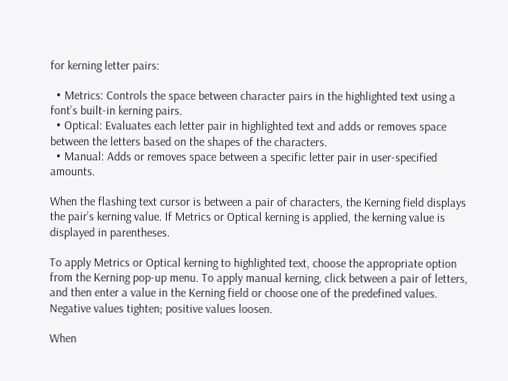for kerning letter pairs:

  • Metrics: Controls the space between character pairs in the highlighted text using a font’s built-in kerning pairs.
  • Optical: Evaluates each letter pair in highlighted text and adds or removes space between the letters based on the shapes of the characters.
  • Manual: Adds or removes space between a specific letter pair in user-specified amounts.

When the flashing text cursor is between a pair of characters, the Kerning field displays the pair’s kerning value. If Metrics or Optical kerning is applied, the kerning value is displayed in parentheses.

To apply Metrics or Optical kerning to highlighted text, choose the appropriate option from the Kerning pop-up menu. To apply manual kerning, click between a pair of letters, and then enter a value in the Kerning field or choose one of the predefined values. Negative values tighten; positive values loosen.

When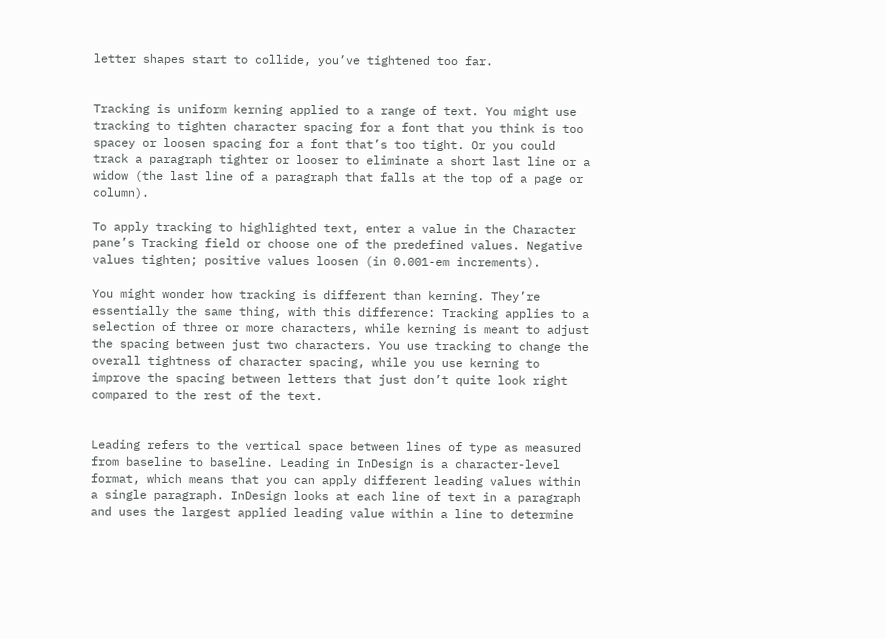letter shapes start to collide, you’ve tightened too far.


Tracking is uniform kerning applied to a range of text. You might use tracking to tighten character spacing for a font that you think is too spacey or loosen spacing for a font that’s too tight. Or you could track a paragraph tighter or looser to eliminate a short last line or a widow (the last line of a paragraph that falls at the top of a page or column).

To apply tracking to highlighted text, enter a value in the Character pane’s Tracking field or choose one of the predefined values. Negative values tighten; positive values loosen (in 0.001-em increments).

You might wonder how tracking is different than kerning. They’re essentially the same thing, with this difference: Tracking applies to a selection of three or more characters, while kerning is meant to adjust the spacing between just two characters. You use tracking to change the overall tightness of character spacing, while you use kerning to improve the spacing between letters that just don’t quite look right compared to the rest of the text.


Leading refers to the vertical space between lines of type as measured from baseline to baseline. Leading in InDesign is a character-level format, which means that you can apply different leading values within a single paragraph. InDesign looks at each line of text in a paragraph and uses the largest applied leading value within a line to determine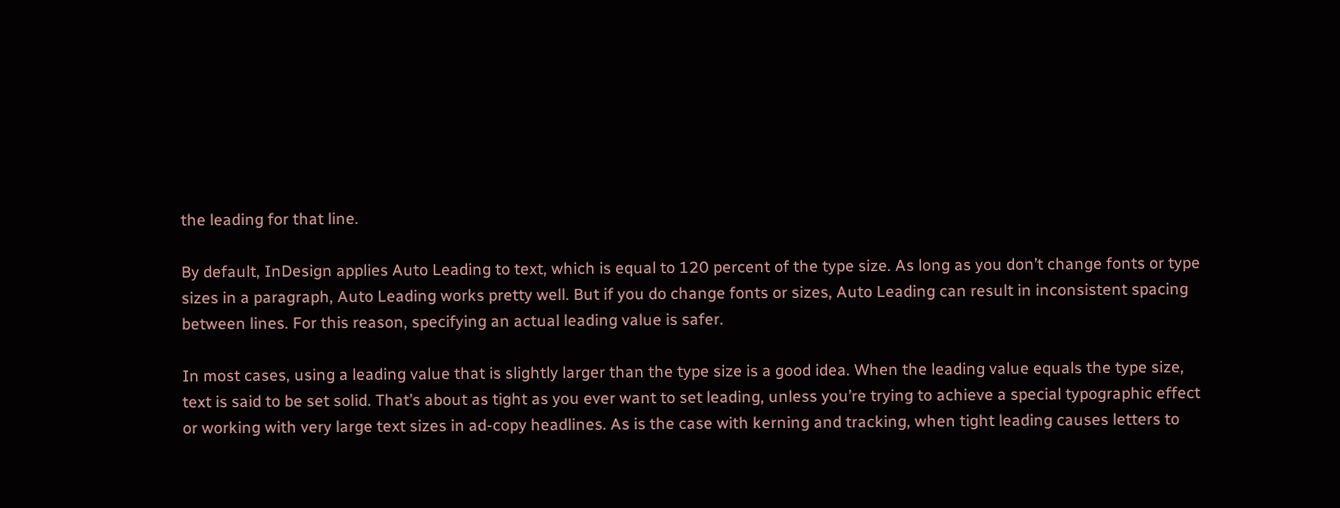the leading for that line.

By default, InDesign applies Auto Leading to text, which is equal to 120 percent of the type size. As long as you don’t change fonts or type sizes in a paragraph, Auto Leading works pretty well. But if you do change fonts or sizes, Auto Leading can result in inconsistent spacing between lines. For this reason, specifying an actual leading value is safer.

In most cases, using a leading value that is slightly larger than the type size is a good idea. When the leading value equals the type size, text is said to be set solid. That’s about as tight as you ever want to set leading, unless you’re trying to achieve a special typographic effect or working with very large text sizes in ad-copy headlines. As is the case with kerning and tracking, when tight leading causes letters to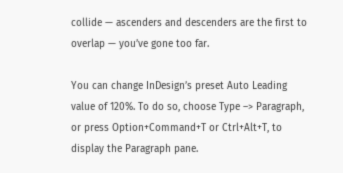collide — ascenders and descenders are the first to overlap — you’ve gone too far.

You can change InDesign’s preset Auto Leading value of 120%. To do so, choose Type –> Paragraph, or press Option+Command+T or Ctrl+Alt+T, to display the Paragraph pane.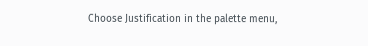Choose Justification in the palette menu,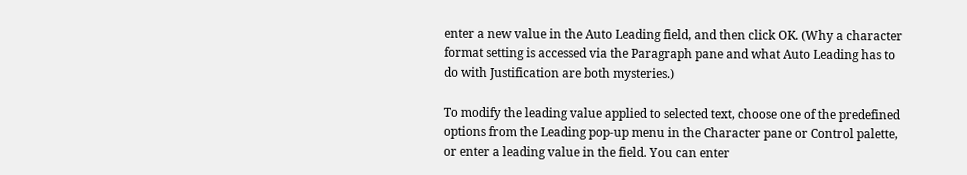enter a new value in the Auto Leading field, and then click OK. (Why a character format setting is accessed via the Paragraph pane and what Auto Leading has to do with Justification are both mysteries.)

To modify the leading value applied to selected text, choose one of the predefined options from the Leading pop-up menu in the Character pane or Control palette, or enter a leading value in the field. You can enter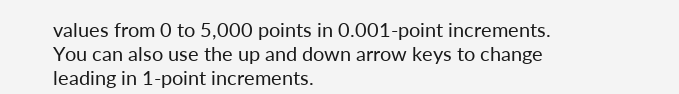values from 0 to 5,000 points in 0.001-point increments. You can also use the up and down arrow keys to change leading in 1-point increments.